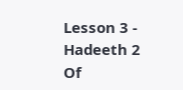Lesson 3 - Hadeeth 2 Of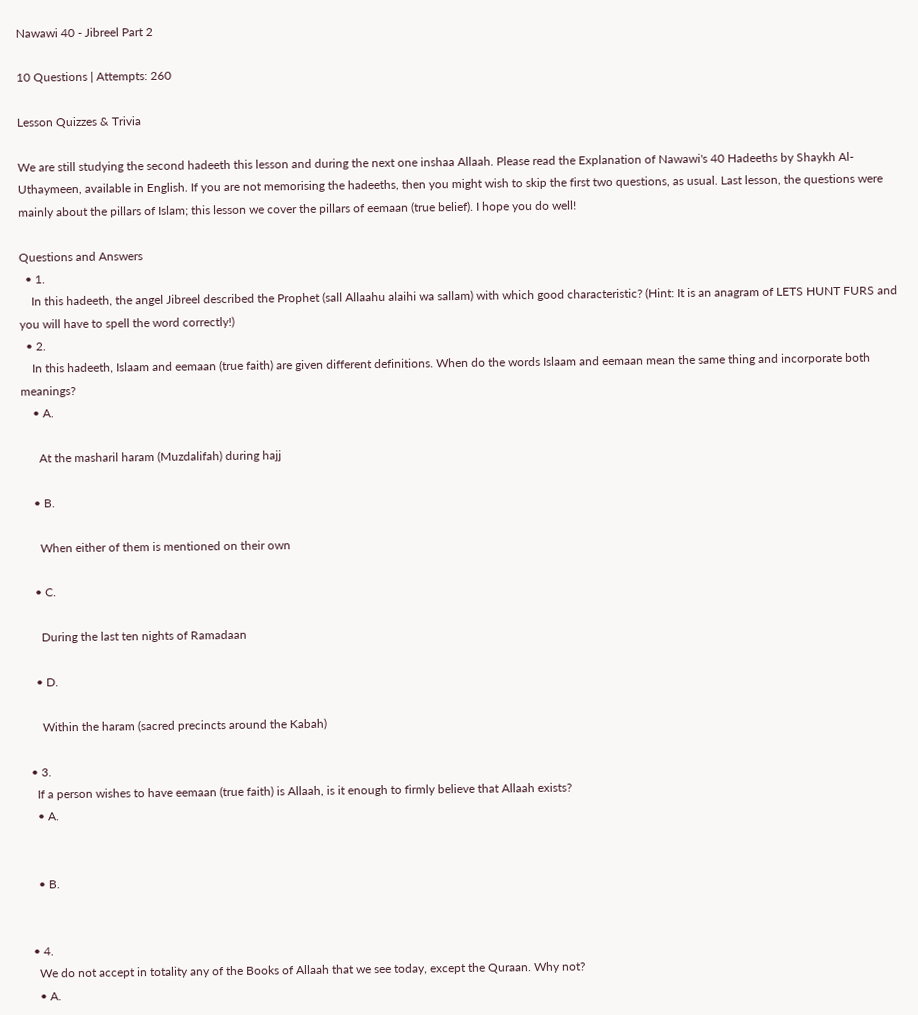Nawawi 40 - Jibreel Part 2

10 Questions | Attempts: 260

Lesson Quizzes & Trivia

We are still studying the second hadeeth this lesson and during the next one inshaa Allaah. Please read the Explanation of Nawawi's 40 Hadeeths by Shaykh Al-Uthaymeen, available in English. If you are not memorising the hadeeths, then you might wish to skip the first two questions, as usual. Last lesson, the questions were mainly about the pillars of Islam; this lesson we cover the pillars of eemaan (true belief). I hope you do well!

Questions and Answers
  • 1.
    In this hadeeth, the angel Jibreel described the Prophet (sall Allaahu alaihi wa sallam) with which good characteristic? (Hint: It is an anagram of LETS HUNT FURS and you will have to spell the word correctly!)
  • 2.
    In this hadeeth, Islaam and eemaan (true faith) are given different definitions. When do the words Islaam and eemaan mean the same thing and incorporate both meanings?
    • A.

      At the masharil haram (Muzdalifah) during hajj

    • B.

      When either of them is mentioned on their own

    • C.

      During the last ten nights of Ramadaan

    • D.

      Within the haram (sacred precincts around the Kabah)

  • 3.
    If a person wishes to have eemaan (true faith) is Allaah, is it enough to firmly believe that Allaah exists?
    • A.


    • B.


  • 4.
    We do not accept in totality any of the Books of Allaah that we see today, except the Quraan. Why not?
    • A.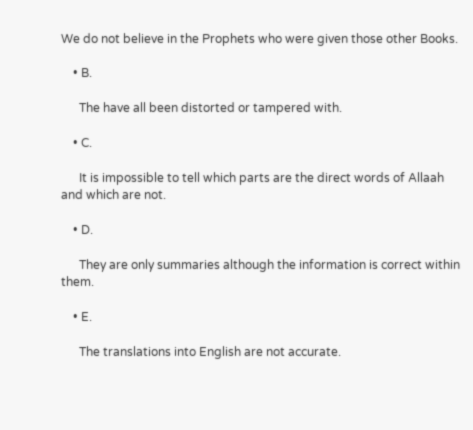We do not believe in the Prophets who were given those other Books.

    • B.

      The have all been distorted or tampered with.

    • C.

      It is impossible to tell which parts are the direct words of Allaah and which are not.

    • D.

      They are only summaries although the information is correct within them.

    • E.

      The translations into English are not accurate.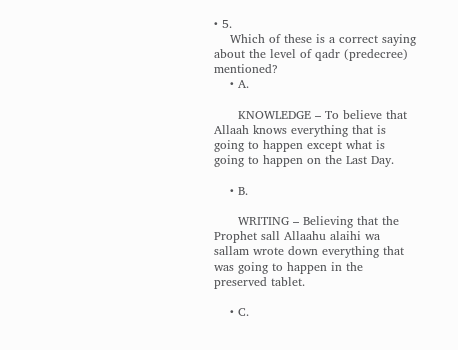• 5.
    Which of these is a correct saying about the level of qadr (predecree) mentioned?
    • A.

      KNOWLEDGE – To believe that Allaah knows everything that is going to happen except what is going to happen on the Last Day.

    • B.

      WRITING – Believing that the Prophet sall Allaahu alaihi wa sallam wrote down everything that was going to happen in the preserved tablet.

    • C.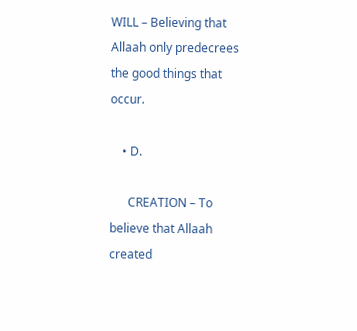WILL – Believing that Allaah only predecrees the good things that occur.

    • D.

      CREATION – To believe that Allaah created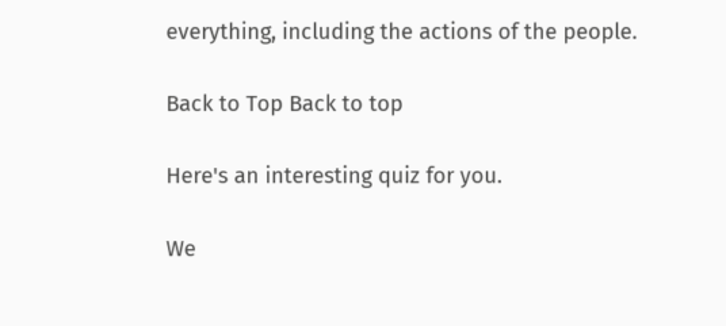everything, including the actions of the people.

Back to Top Back to top

Here's an interesting quiz for you.

We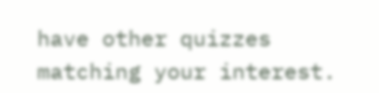have other quizzes matching your interest.